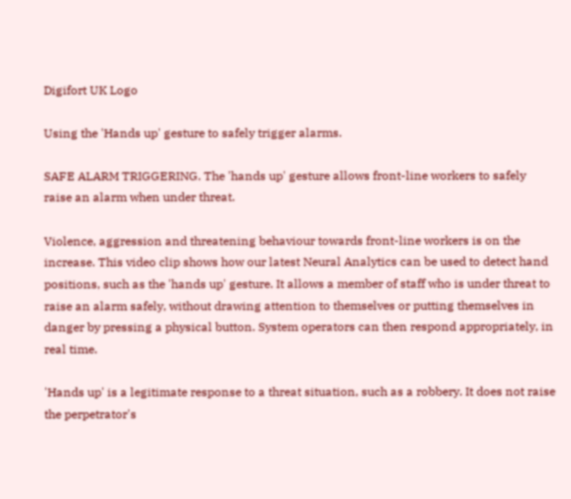Digifort UK Logo

Using the 'Hands up' gesture to safely trigger alarms.

SAFE ALARM TRIGGERING. The 'hands up' gesture allows front-line workers to safely raise an alarm when under threat.

Violence, aggression and threatening behaviour towards front-line workers is on the increase. This video clip shows how our latest Neural Analytics can be used to detect hand positions, such as the 'hands up' gesture. It allows a member of staff who is under threat to raise an alarm safely, without drawing attention to themselves or putting themselves in danger by pressing a physical button. System operators can then respond appropriately, in real time.

'Hands up' is a legitimate response to a threat situation, such as a robbery. It does not raise the perpetrator's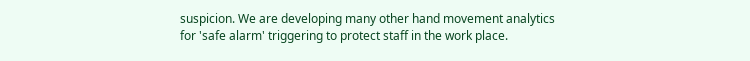suspicion. We are developing many other hand movement analytics for 'safe alarm' triggering to protect staff in the work place.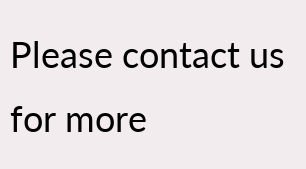Please contact us for more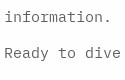information.

Ready to dive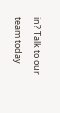in? Talk to our team today